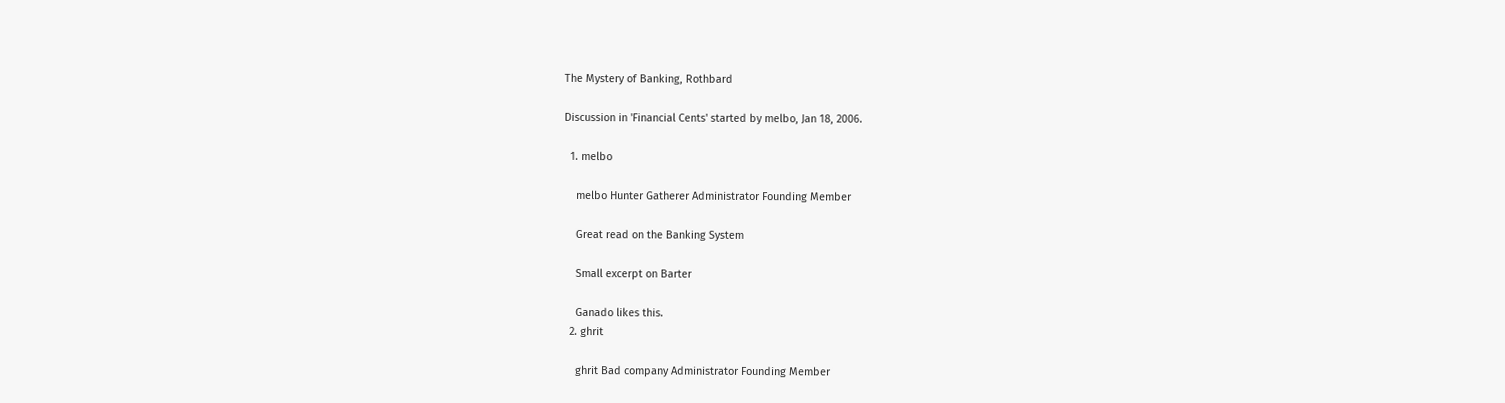The Mystery of Banking, Rothbard

Discussion in 'Financial Cents' started by melbo, Jan 18, 2006.

  1. melbo

    melbo Hunter Gatherer Administrator Founding Member

    Great read on the Banking System

    Small excerpt on Barter

    Ganado likes this.
  2. ghrit

    ghrit Bad company Administrator Founding Member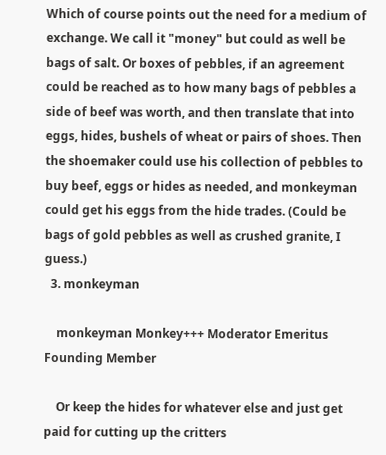Which of course points out the need for a medium of exchange. We call it "money" but could as well be bags of salt. Or boxes of pebbles, if an agreement could be reached as to how many bags of pebbles a side of beef was worth, and then translate that into eggs, hides, bushels of wheat or pairs of shoes. Then the shoemaker could use his collection of pebbles to buy beef, eggs or hides as needed, and monkeyman could get his eggs from the hide trades. (Could be bags of gold pebbles as well as crushed granite, I guess.)
  3. monkeyman

    monkeyman Monkey+++ Moderator Emeritus Founding Member

    Or keep the hides for whatever else and just get paid for cutting up the critters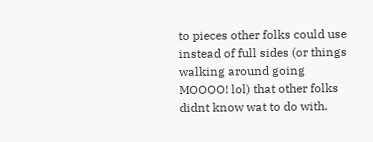to pieces other folks could use instead of full sides (or things walking around going MOOOO! lol) that other folks didnt know wat to do with.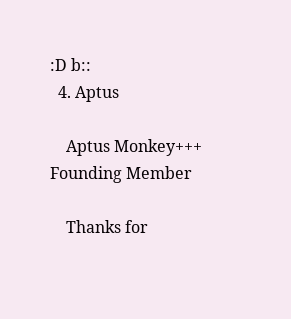:D b::
  4. Aptus

    Aptus Monkey+++ Founding Member

    Thanks for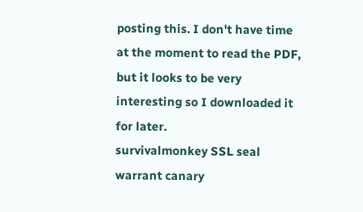posting this. I don't have time at the moment to read the PDF, but it looks to be very interesting so I downloaded it for later.
survivalmonkey SSL seal warrant canary